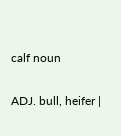calf noun

ADJ. bull, heifer |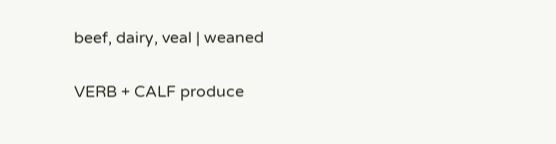beef, dairy, veal | weaned

VERB + CALF produce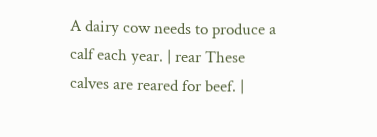A dairy cow needs to produce a calf each year. | rear These calves are reared for beef. |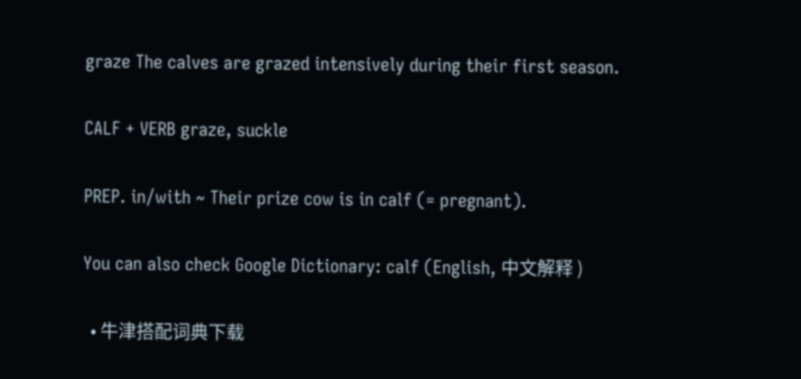graze The calves are grazed intensively during their first season.

CALF + VERB graze, suckle

PREP. in/with ~ Their prize cow is in calf (= pregnant).

You can also check Google Dictionary: calf (English, 中文解释 )

  • 牛津搭配词典下载